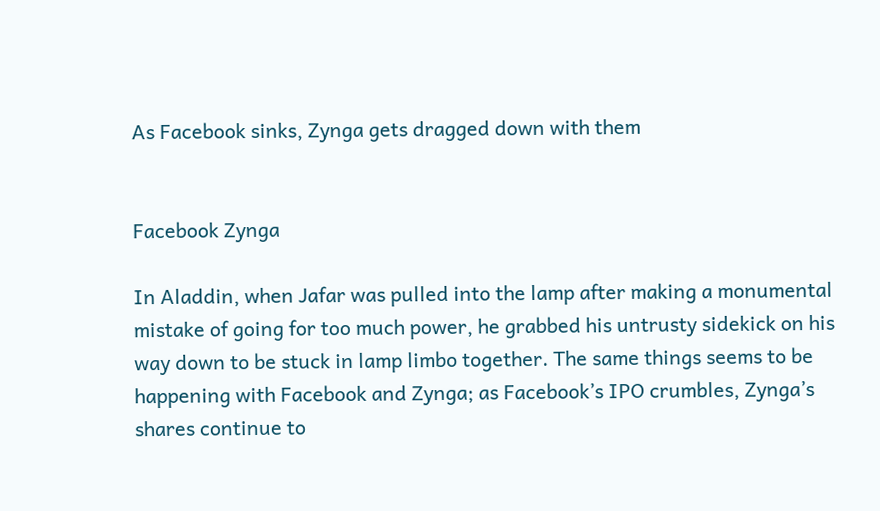As Facebook sinks, Zynga gets dragged down with them


Facebook Zynga

In Aladdin, when Jafar was pulled into the lamp after making a monumental mistake of going for too much power, he grabbed his untrusty sidekick on his way down to be stuck in lamp limbo together. The same things seems to be happening with Facebook and Zynga; as Facebook’s IPO crumbles, Zynga’s shares continue to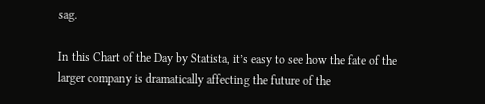sag.

In this Chart of the Day by Statista, it’s easy to see how the fate of the larger company is dramatically affecting the future of the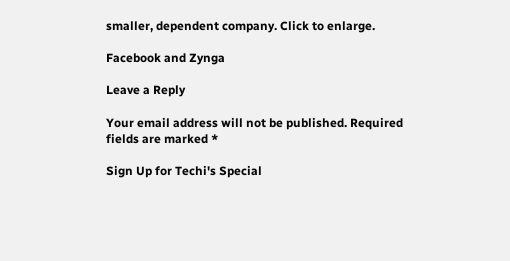smaller, dependent company. Click to enlarge.

Facebook and Zynga

Leave a Reply

Your email address will not be published. Required fields are marked *

Sign Up for Techi's Special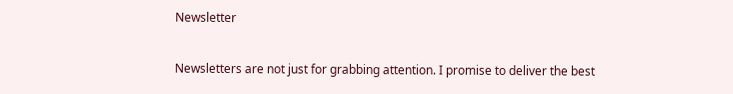Newsletter

Newsletters are not just for grabbing attention. I promise to deliver the best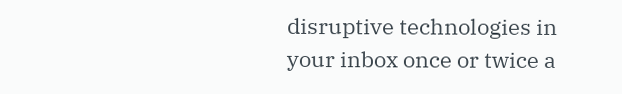disruptive technologies in your inbox once or twice a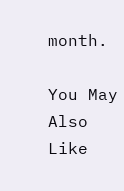month.

You May Also Like